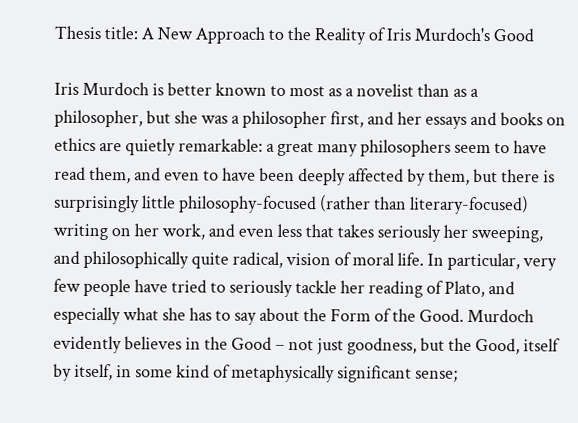Thesis title: A New Approach to the Reality of Iris Murdoch's Good

Iris Murdoch is better known to most as a novelist than as a philosopher, but she was a philosopher first, and her essays and books on ethics are quietly remarkable: a great many philosophers seem to have read them, and even to have been deeply affected by them, but there is surprisingly little philosophy-focused (rather than literary-focused) writing on her work, and even less that takes seriously her sweeping, and philosophically quite radical, vision of moral life. In particular, very few people have tried to seriously tackle her reading of Plato, and especially what she has to say about the Form of the Good. Murdoch evidently believes in the Good – not just goodness, but the Good, itself by itself, in some kind of metaphysically significant sense;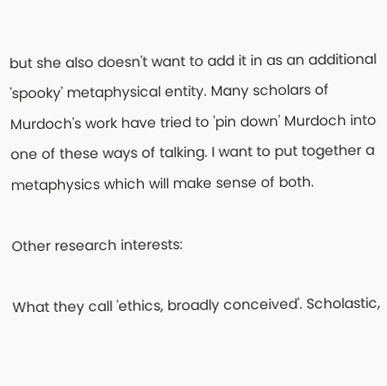but she also doesn't want to add it in as an additional 'spooky' metaphysical entity. Many scholars of Murdoch's work have tried to 'pin down' Murdoch into one of these ways of talking. I want to put together a metaphysics which will make sense of both.

Other research interests:

What they call 'ethics, broadly conceived'. Scholastic,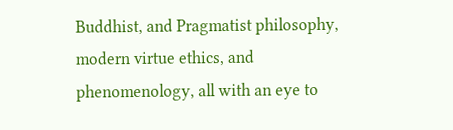Buddhist, and Pragmatist philosophy, modern virtue ethics, and phenomenology, all with an eye to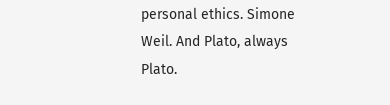personal ethics. Simone Weil. And Plato, always Plato.